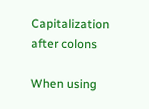Capitalization after colons

When using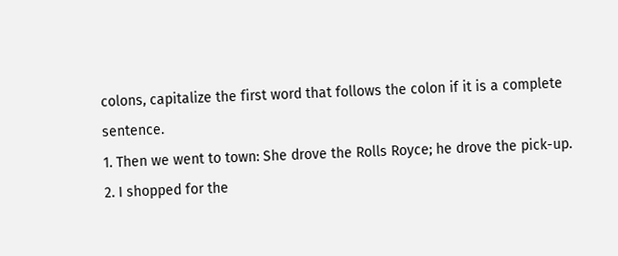colons, capitalize the first word that follows the colon if it is a complete sentence.
1. Then we went to town: She drove the Rolls Royce; he drove the pick-up.
2. I shopped for the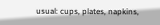usual: cups, plates, napkins,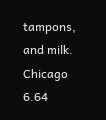tampons, and milk.
Chicago 6.64